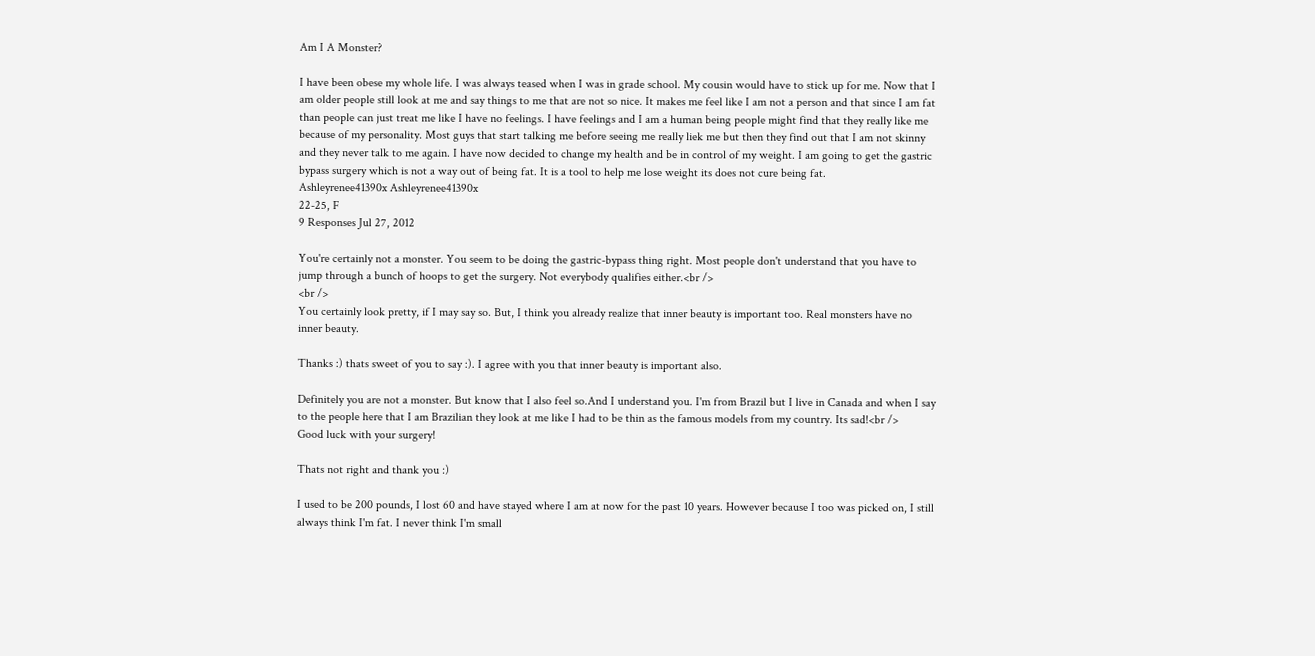Am I A Monster?

I have been obese my whole life. I was always teased when I was in grade school. My cousin would have to stick up for me. Now that I am older people still look at me and say things to me that are not so nice. It makes me feel like I am not a person and that since I am fat than people can just treat me like I have no feelings. I have feelings and I am a human being people might find that they really like me because of my personality. Most guys that start talking me before seeing me really liek me but then they find out that I am not skinny and they never talk to me again. I have now decided to change my health and be in control of my weight. I am going to get the gastric bypass surgery which is not a way out of being fat. It is a tool to help me lose weight its does not cure being fat.
Ashleyrenee41390x Ashleyrenee41390x
22-25, F
9 Responses Jul 27, 2012

You're certainly not a monster. You seem to be doing the gastric-bypass thing right. Most people don't understand that you have to jump through a bunch of hoops to get the surgery. Not everybody qualifies either.<br />
<br />
You certainly look pretty, if I may say so. But, I think you already realize that inner beauty is important too. Real monsters have no inner beauty.

Thanks :) thats sweet of you to say :). I agree with you that inner beauty is important also.

Definitely you are not a monster. But know that I also feel so.And I understand you. I'm from Brazil but I live in Canada and when I say to the people here that I am Brazilian they look at me like I had to be thin as the famous models from my country. Its sad!<br />
Good luck with your surgery!

Thats not right and thank you :)

I used to be 200 pounds, I lost 60 and have stayed where I am at now for the past 10 years. However because I too was picked on, I still always think I'm fat. I never think I'm small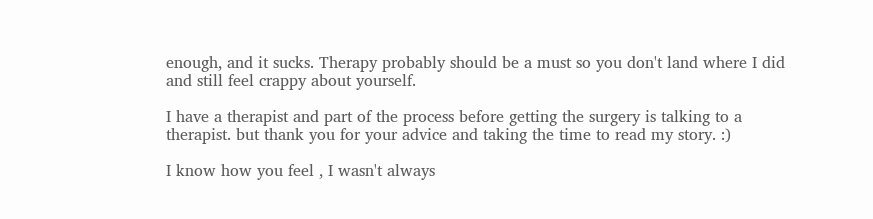enough, and it sucks. Therapy probably should be a must so you don't land where I did and still feel crappy about yourself.

I have a therapist and part of the process before getting the surgery is talking to a therapist. but thank you for your advice and taking the time to read my story. :)

I know how you feel , I wasn't always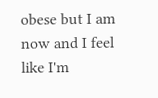obese but I am now and I feel like I'm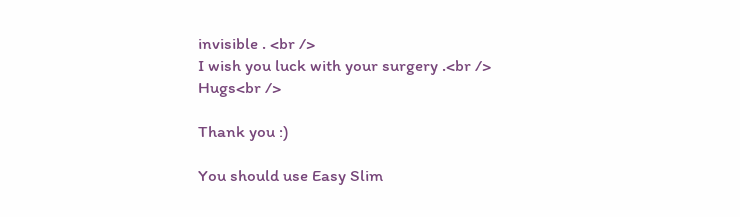invisible . <br />
I wish you luck with your surgery .<br />
Hugs<br />

Thank you :)

You should use Easy Slim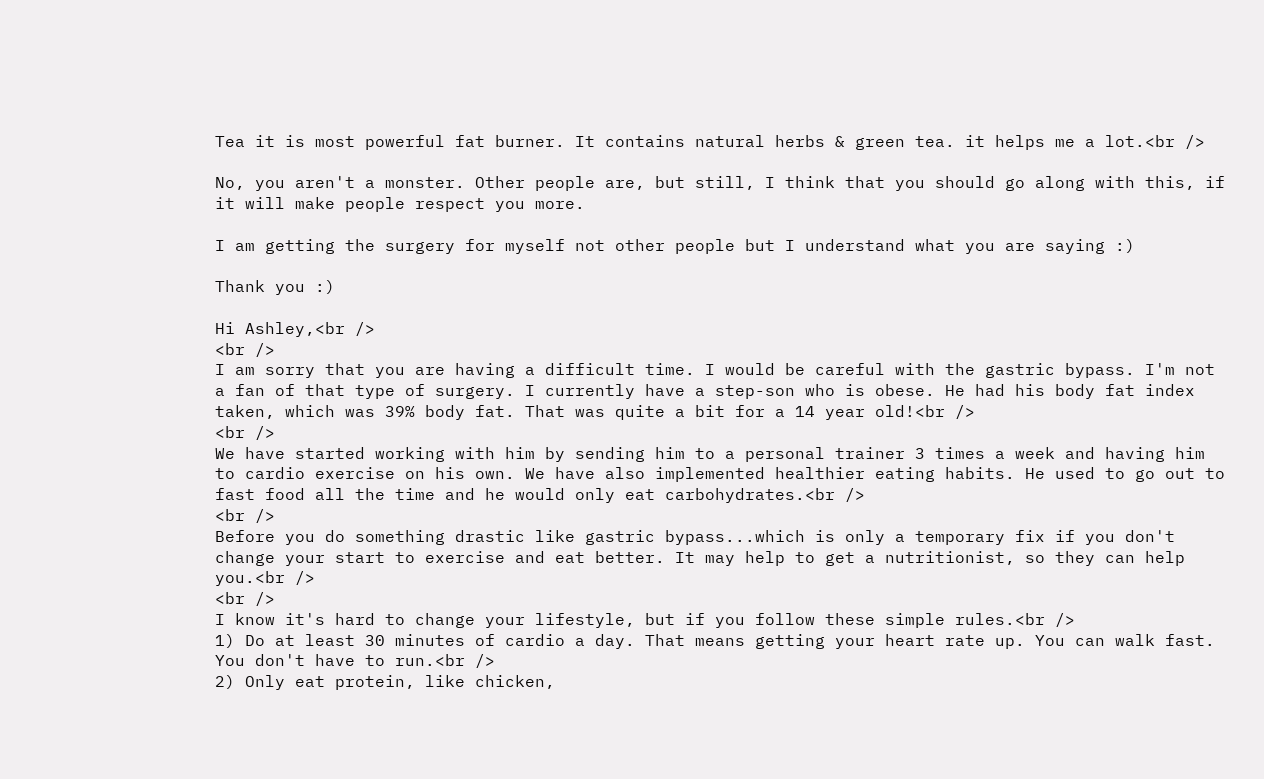Tea it is most powerful fat burner. It contains natural herbs & green tea. it helps me a lot.<br />

No, you aren't a monster. Other people are, but still, I think that you should go along with this, if it will make people respect you more.

I am getting the surgery for myself not other people but I understand what you are saying :)

Thank you :)

Hi Ashley,<br />
<br />
I am sorry that you are having a difficult time. I would be careful with the gastric bypass. I'm not a fan of that type of surgery. I currently have a step-son who is obese. He had his body fat index taken, which was 39% body fat. That was quite a bit for a 14 year old!<br />
<br />
We have started working with him by sending him to a personal trainer 3 times a week and having him to cardio exercise on his own. We have also implemented healthier eating habits. He used to go out to fast food all the time and he would only eat carbohydrates.<br />
<br />
Before you do something drastic like gastric bypass...which is only a temporary fix if you don't change your start to exercise and eat better. It may help to get a nutritionist, so they can help you.<br />
<br />
I know it's hard to change your lifestyle, but if you follow these simple rules.<br />
1) Do at least 30 minutes of cardio a day. That means getting your heart rate up. You can walk fast. You don't have to run.<br />
2) Only eat protein, like chicken,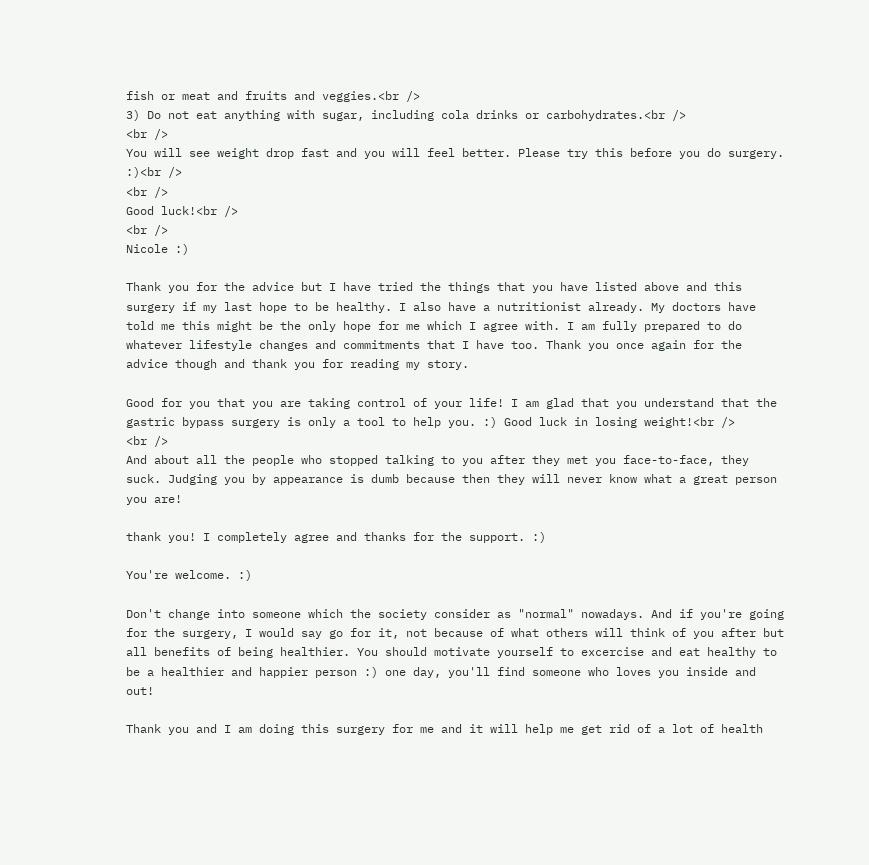fish or meat and fruits and veggies.<br />
3) Do not eat anything with sugar, including cola drinks or carbohydrates.<br />
<br />
You will see weight drop fast and you will feel better. Please try this before you do surgery. :)<br />
<br />
Good luck!<br />
<br />
Nicole :)

Thank you for the advice but I have tried the things that you have listed above and this surgery if my last hope to be healthy. I also have a nutritionist already. My doctors have told me this might be the only hope for me which I agree with. I am fully prepared to do whatever lifestyle changes and commitments that I have too. Thank you once again for the advice though and thank you for reading my story.

Good for you that you are taking control of your life! I am glad that you understand that the gastric bypass surgery is only a tool to help you. :) Good luck in losing weight!<br />
<br />
And about all the people who stopped talking to you after they met you face-to-face, they suck. Judging you by appearance is dumb because then they will never know what a great person you are!

thank you! I completely agree and thanks for the support. :)

You're welcome. :)

Don't change into someone which the society consider as "normal" nowadays. And if you're going for the surgery, I would say go for it, not because of what others will think of you after but all benefits of being healthier. You should motivate yourself to excercise and eat healthy to be a healthier and happier person :) one day, you'll find someone who loves you inside and out!

Thank you and I am doing this surgery for me and it will help me get rid of a lot of health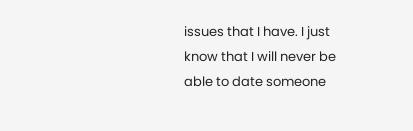issues that I have. I just know that I will never be able to date someone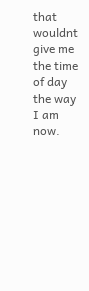that wouldnt give me the time of day the way I am now.